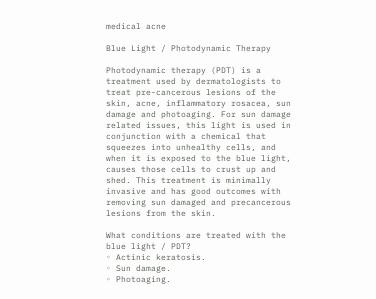medical acne

Blue Light / Photodynamic Therapy

Photodynamic therapy (PDT) is a treatment used by dermatologists to treat pre-cancerous lesions of the skin, acne, inflammatory rosacea, sun damage and photoaging. For sun damage related issues, this light is used in conjunction with a chemical that squeezes into unhealthy cells, and when it is exposed to the blue light, causes those cells to crust up and shed. This treatment is minimally invasive and has good outcomes with removing sun damaged and precancerous lesions from the skin.

What conditions are treated with the blue light / PDT?
◦ Actinic keratosis.
◦ Sun damage.
◦ Photoaging.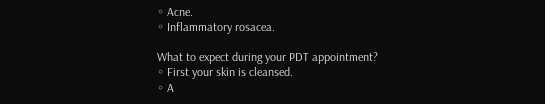◦ Acne.
◦ Inflammatory rosacea.

What to expect during your PDT appointment?
◦ First your skin is cleansed.
◦ A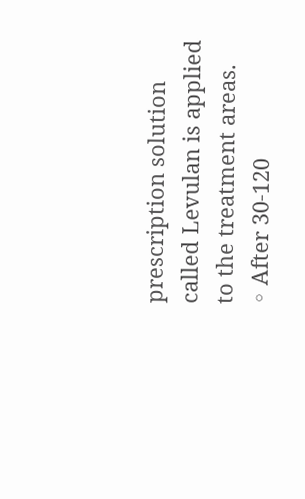prescription solution called Levulan is applied to the treatment areas.
◦ After 30-120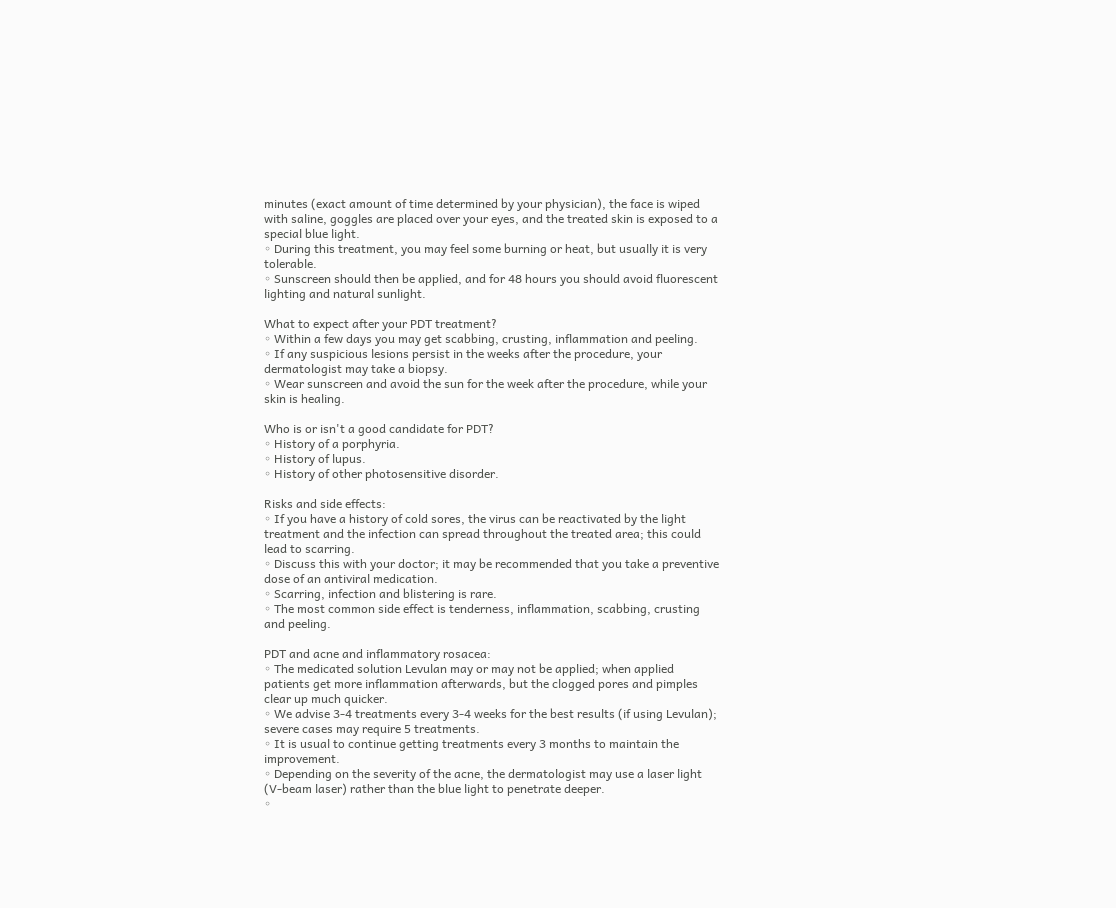minutes (exact amount of time determined by your physician), the face is wiped with saline, goggles are placed over your eyes, and the treated skin is exposed to a special blue light.
◦ During this treatment, you may feel some burning or heat, but usually it is very tolerable.
◦ Sunscreen should then be applied, and for 48 hours you should avoid fluorescent lighting and natural sunlight.

What to expect after your PDT treatment?
◦ Within a few days you may get scabbing, crusting, inflammation and peeling.
◦ If any suspicious lesions persist in the weeks after the procedure, your dermatologist may take a biopsy.
◦ Wear sunscreen and avoid the sun for the week after the procedure, while your skin is healing.

Who is or isn't a good candidate for PDT?
◦ History of a porphyria.
◦ History of lupus.
◦ History of other photosensitive disorder.

Risks and side effects:
◦ If you have a history of cold sores, the virus can be reactivated by the light treatment and the infection can spread throughout the treated area; this could lead to scarring.
◦ Discuss this with your doctor; it may be recommended that you take a preventive dose of an antiviral medication.
◦ Scarring, infection and blistering is rare.
◦ The most common side effect is tenderness, inflammation, scabbing, crusting and peeling.

PDT and acne and inflammatory rosacea:
◦ The medicated solution Levulan may or may not be applied; when applied patients get more inflammation afterwards, but the clogged pores and pimples clear up much quicker.
◦ We advise 3-4 treatments every 3-4 weeks for the best results (if using Levulan); severe cases may require 5 treatments.
◦ It is usual to continue getting treatments every 3 months to maintain the improvement.
◦ Depending on the severity of the acne, the dermatologist may use a laser light (V-beam laser) rather than the blue light to penetrate deeper.
◦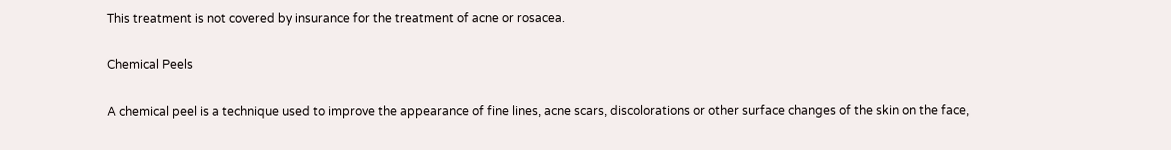This treatment is not covered by insurance for the treatment of acne or rosacea.

Chemical Peels

A chemical peel is a technique used to improve the appearance of fine lines, acne scars, discolorations or other surface changes of the skin on the face,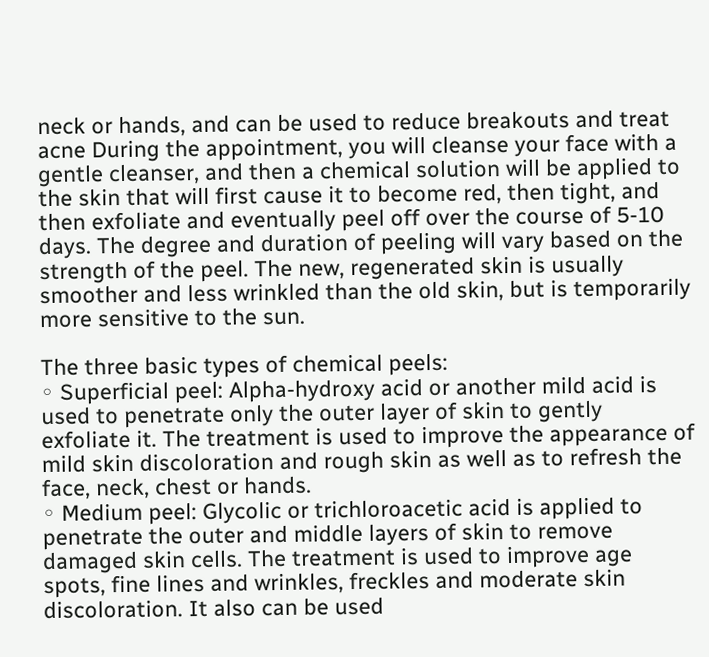neck or hands, and can be used to reduce breakouts and treat acne During the appointment, you will cleanse your face with a gentle cleanser, and then a chemical solution will be applied to the skin that will first cause it to become red, then tight, and then exfoliate and eventually peel off over the course of 5-10 days. The degree and duration of peeling will vary based on the strength of the peel. The new, regenerated skin is usually smoother and less wrinkled than the old skin, but is temporarily more sensitive to the sun.

The three basic types of chemical peels:
◦ Superficial peel: Alpha-hydroxy acid or another mild acid is used to penetrate only the outer layer of skin to gently exfoliate it. The treatment is used to improve the appearance of mild skin discoloration and rough skin as well as to refresh the face, neck, chest or hands.
◦ Medium peel: Glycolic or trichloroacetic acid is applied to penetrate the outer and middle layers of skin to remove damaged skin cells. The treatment is used to improve age spots, fine lines and wrinkles, freckles and moderate skin discoloration. It also can be used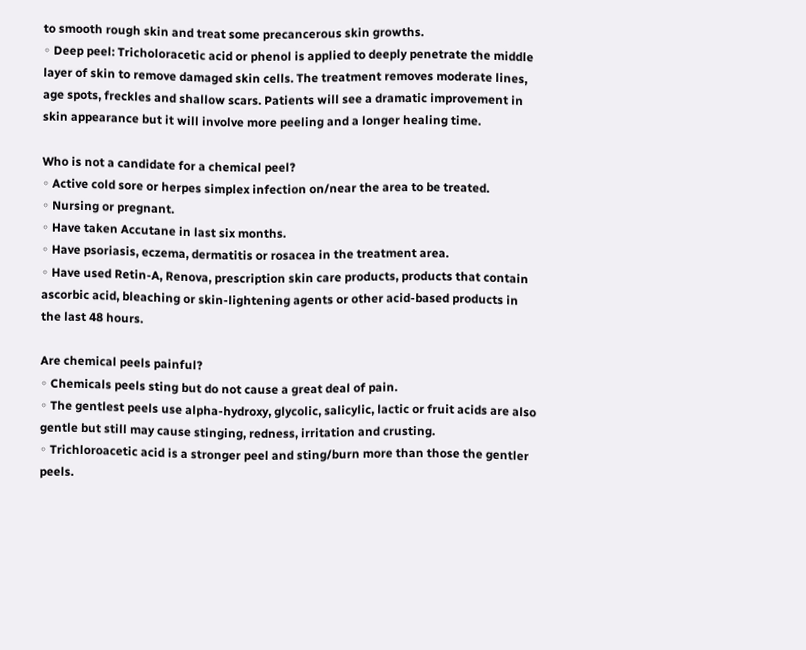to smooth rough skin and treat some precancerous skin growths.
◦ Deep peel: Tricholoracetic acid or phenol is applied to deeply penetrate the middle layer of skin to remove damaged skin cells. The treatment removes moderate lines, age spots, freckles and shallow scars. Patients will see a dramatic improvement in skin appearance but it will involve more peeling and a longer healing time.

Who is not a candidate for a chemical peel?
◦ Active cold sore or herpes simplex infection on/near the area to be treated.
◦ Nursing or pregnant.
◦ Have taken Accutane in last six months.
◦ Have psoriasis, eczema, dermatitis or rosacea in the treatment area.
◦ Have used Retin-A, Renova, prescription skin care products, products that contain ascorbic acid, bleaching or skin-lightening agents or other acid-based products in the last 48 hours.

Are chemical peels painful?
◦ Chemicals peels sting but do not cause a great deal of pain.
◦ The gentlest peels use alpha-hydroxy, glycolic, salicylic, lactic or fruit acids are also gentle but still may cause stinging, redness, irritation and crusting.
◦ Trichloroacetic acid is a stronger peel and sting/burn more than those the gentler peels.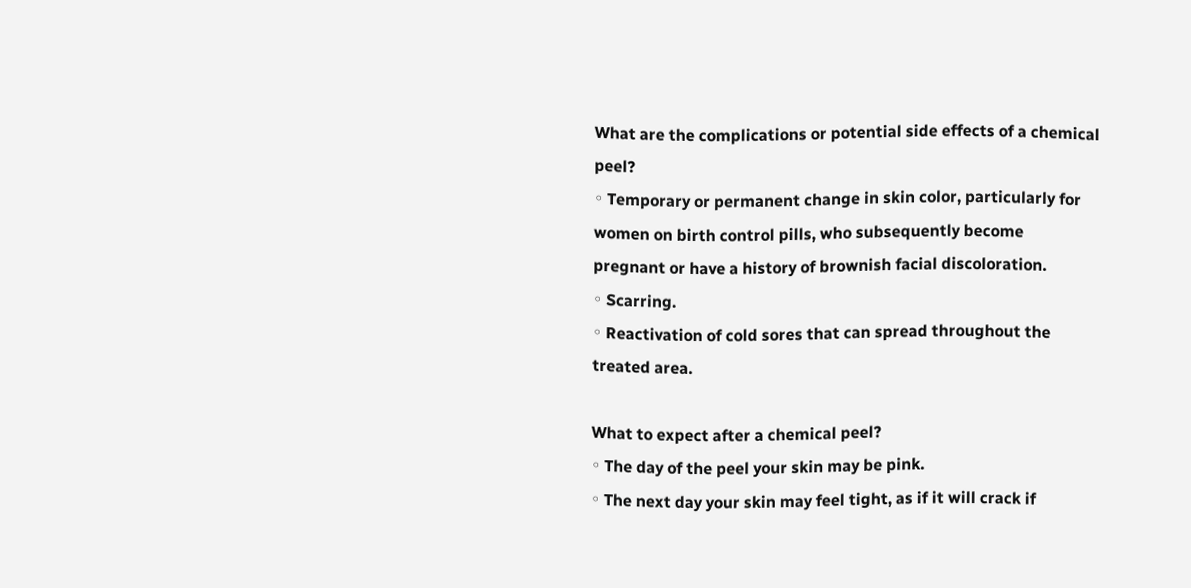What are the complications or potential side effects of a chemical peel?
◦ Temporary or permanent change in skin color, particularly for women on birth control pills, who subsequently become pregnant or have a history of brownish facial discoloration.
◦ Scarring.
◦ Reactivation of cold sores that can spread throughout the treated area.

What to expect after a chemical peel?
◦ The day of the peel your skin may be pink.
◦ The next day your skin may feel tight, as if it will crack if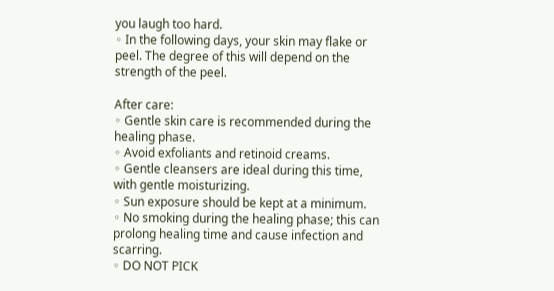you laugh too hard.
◦ In the following days, your skin may flake or peel. The degree of this will depend on the strength of the peel.

After care:
◦ Gentle skin care is recommended during the healing phase.
◦ Avoid exfoliants and retinoid creams.
◦ Gentle cleansers are ideal during this time, with gentle moisturizing.
◦ Sun exposure should be kept at a minimum.
◦ No smoking during the healing phase; this can prolong healing time and cause infection and scarring.
◦ DO NOT PICK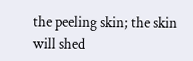the peeling skin; the skin will shed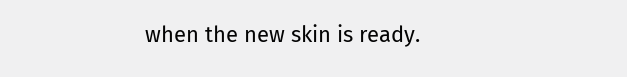when the new skin is ready.